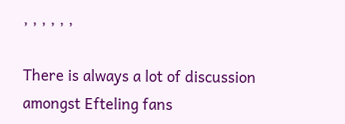, , , , , ,

There is always a lot of discussion amongst Efteling fans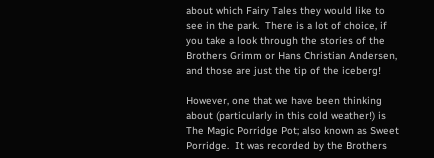about which Fairy Tales they would like to see in the park.  There is a lot of choice, if you take a look through the stories of the Brothers Grimm or Hans Christian Andersen, and those are just the tip of the iceberg!

However, one that we have been thinking about (particularly in this cold weather!) is The Magic Porridge Pot; also known as Sweet Porridge.  It was recorded by the Brothers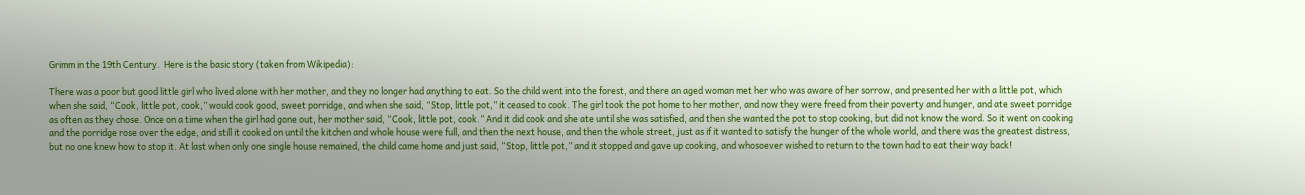Grimm in the 19th Century.  Here is the basic story (taken from Wikipedia):

There was a poor but good little girl who lived alone with her mother, and they no longer had anything to eat. So the child went into the forest, and there an aged woman met her who was aware of her sorrow, and presented her with a little pot, which when she said, “Cook, little pot, cook,” would cook good, sweet porridge, and when she said, “Stop, little pot,” it ceased to cook. The girl took the pot home to her mother, and now they were freed from their poverty and hunger, and ate sweet porridge as often as they chose. Once on a time when the girl had gone out, her mother said, “Cook, little pot, cook.” And it did cook and she ate until she was satisfied, and then she wanted the pot to stop cooking, but did not know the word. So it went on cooking and the porridge rose over the edge, and still it cooked on until the kitchen and whole house were full, and then the next house, and then the whole street, just as if it wanted to satisfy the hunger of the whole world, and there was the greatest distress, but no one knew how to stop it. At last when only one single house remained, the child came home and just said, “Stop, little pot,” and it stopped and gave up cooking, and whosoever wished to return to the town had to eat their way back!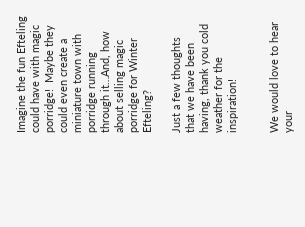Imagine the fun Efteling could have with magic porridge!  Maybe they could even create a miniature town with porridge running through it…And, how about selling magic porridge for Winter Efteling?

Just a few thoughts that we have been having, thank you cold weather for the inspiration!


We would love to hear your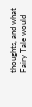thoughts, and what Fairy Tale would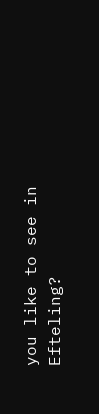you like to see in Efteling?